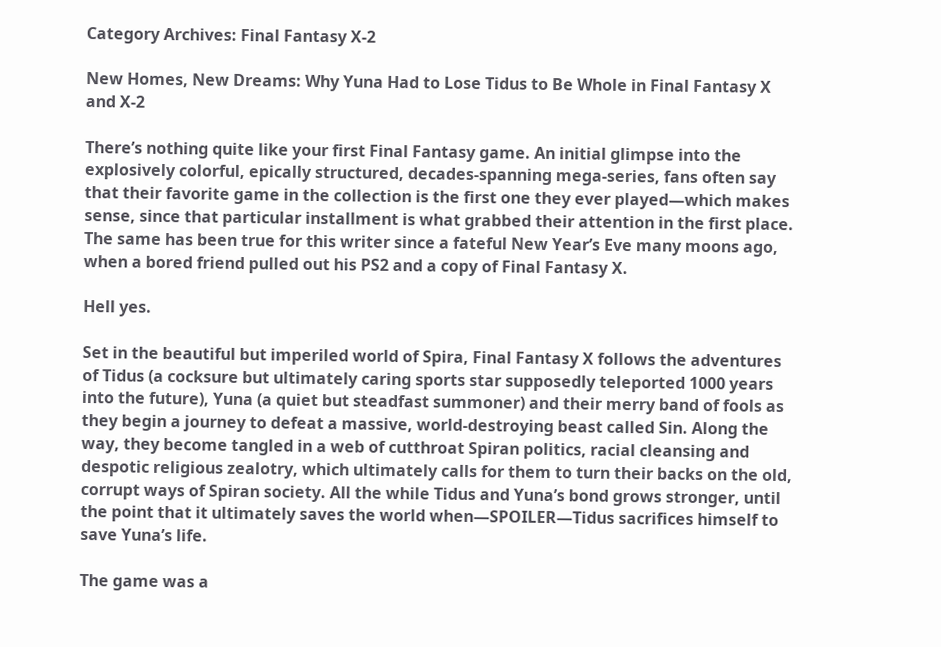Category Archives: Final Fantasy X-2

New Homes, New Dreams: Why Yuna Had to Lose Tidus to Be Whole in Final Fantasy X and X-2

There’s nothing quite like your first Final Fantasy game. An initial glimpse into the explosively colorful, epically structured, decades-spanning mega-series, fans often say that their favorite game in the collection is the first one they ever played—which makes sense, since that particular installment is what grabbed their attention in the first place. The same has been true for this writer since a fateful New Year’s Eve many moons ago, when a bored friend pulled out his PS2 and a copy of Final Fantasy X.

Hell yes.

Set in the beautiful but imperiled world of Spira, Final Fantasy X follows the adventures of Tidus (a cocksure but ultimately caring sports star supposedly teleported 1000 years into the future), Yuna (a quiet but steadfast summoner) and their merry band of fools as they begin a journey to defeat a massive, world-destroying beast called Sin. Along the way, they become tangled in a web of cutthroat Spiran politics, racial cleansing and despotic religious zealotry, which ultimately calls for them to turn their backs on the old, corrupt ways of Spiran society. All the while Tidus and Yuna’s bond grows stronger, until the point that it ultimately saves the world when—SPOILER—Tidus sacrifices himself to save Yuna’s life.

The game was a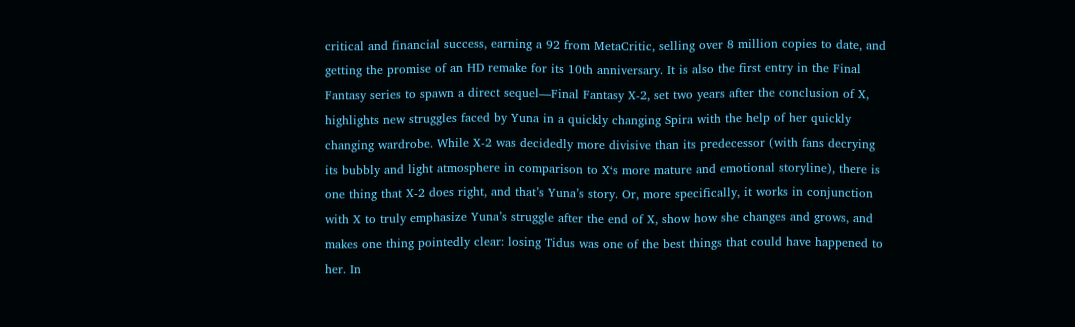critical and financial success, earning a 92 from MetaCritic, selling over 8 million copies to date, and getting the promise of an HD remake for its 10th anniversary. It is also the first entry in the Final Fantasy series to spawn a direct sequel—Final Fantasy X-2, set two years after the conclusion of X, highlights new struggles faced by Yuna in a quickly changing Spira with the help of her quickly changing wardrobe. While X-2 was decidedly more divisive than its predecessor (with fans decrying its bubbly and light atmosphere in comparison to X‘s more mature and emotional storyline), there is one thing that X-2 does right, and that’s Yuna’s story. Or, more specifically, it works in conjunction with X to truly emphasize Yuna’s struggle after the end of X, show how she changes and grows, and makes one thing pointedly clear: losing Tidus was one of the best things that could have happened to her. In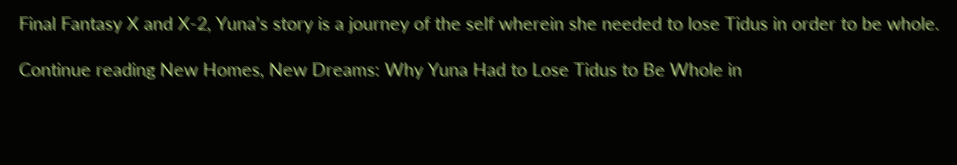Final Fantasy X and X-2, Yuna’s story is a journey of the self wherein she needed to lose Tidus in order to be whole.

Continue reading New Homes, New Dreams: Why Yuna Had to Lose Tidus to Be Whole in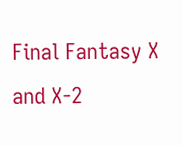Final Fantasy X and X-2